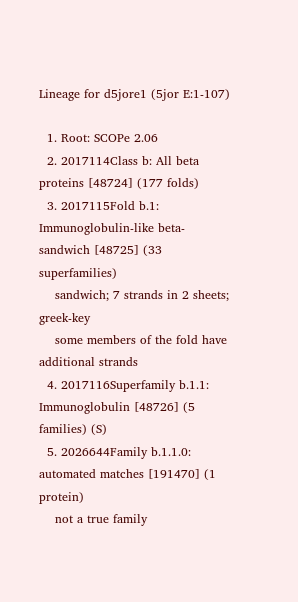Lineage for d5jore1 (5jor E:1-107)

  1. Root: SCOPe 2.06
  2. 2017114Class b: All beta proteins [48724] (177 folds)
  3. 2017115Fold b.1: Immunoglobulin-like beta-sandwich [48725] (33 superfamilies)
    sandwich; 7 strands in 2 sheets; greek-key
    some members of the fold have additional strands
  4. 2017116Superfamily b.1.1: Immunoglobulin [48726] (5 families) (S)
  5. 2026644Family b.1.1.0: automated matches [191470] (1 protein)
    not a true family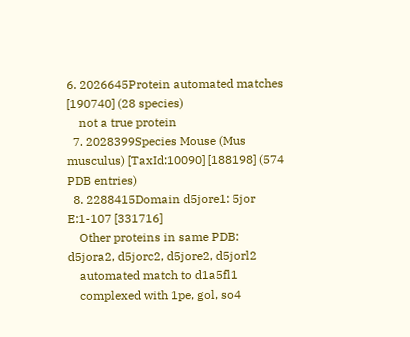6. 2026645Protein automated matches [190740] (28 species)
    not a true protein
  7. 2028399Species Mouse (Mus musculus) [TaxId:10090] [188198] (574 PDB entries)
  8. 2288415Domain d5jore1: 5jor E:1-107 [331716]
    Other proteins in same PDB: d5jora2, d5jorc2, d5jore2, d5jorl2
    automated match to d1a5fl1
    complexed with 1pe, gol, so4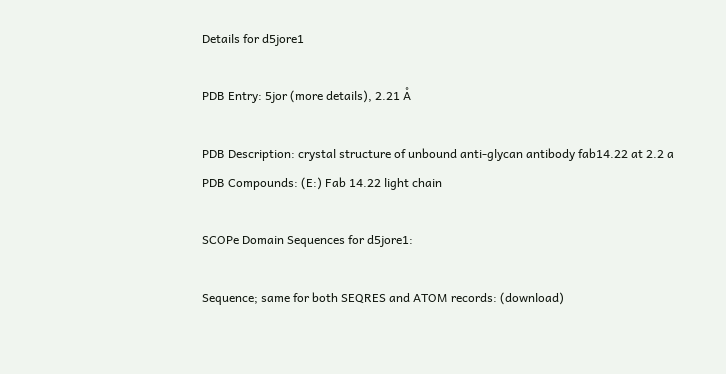Details for d5jore1

PDB Entry: 5jor (more details), 2.21 Å

PDB Description: crystal structure of unbound anti-glycan antibody fab14.22 at 2.2 a
PDB Compounds: (E:) Fab 14.22 light chain

SCOPe Domain Sequences for d5jore1:

Sequence; same for both SEQRES and ATOM records: (download)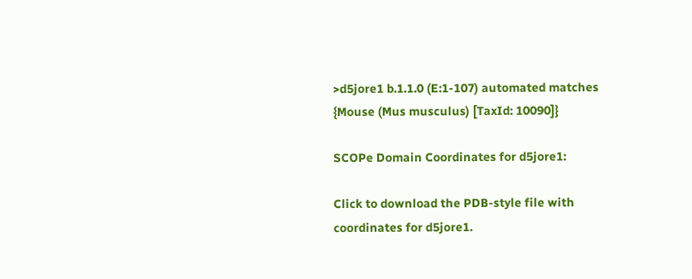>d5jore1 b.1.1.0 (E:1-107) automated matches {Mouse (Mus musculus) [TaxId: 10090]}

SCOPe Domain Coordinates for d5jore1:

Click to download the PDB-style file with coordinates for d5jore1.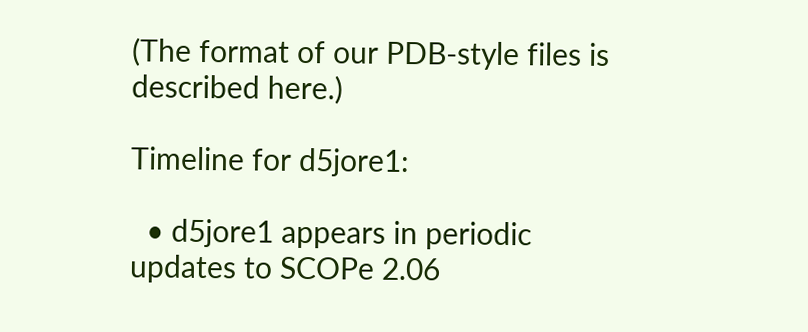(The format of our PDB-style files is described here.)

Timeline for d5jore1:

  • d5jore1 appears in periodic updates to SCOPe 2.06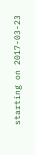starting on 2017-03-23